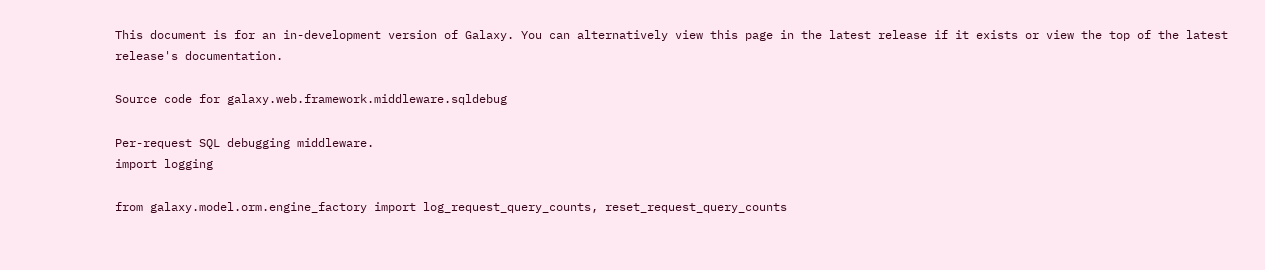This document is for an in-development version of Galaxy. You can alternatively view this page in the latest release if it exists or view the top of the latest release's documentation.

Source code for galaxy.web.framework.middleware.sqldebug

Per-request SQL debugging middleware.
import logging

from galaxy.model.orm.engine_factory import log_request_query_counts, reset_request_query_counts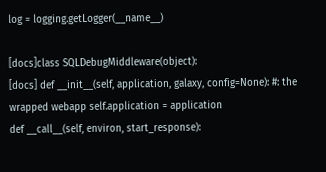log = logging.getLogger(__name__)

[docs]class SQLDebugMiddleware(object):
[docs] def __init__(self, application, galaxy, config=None): #: the wrapped webapp self.application = application
def __call__(self, environ, start_response):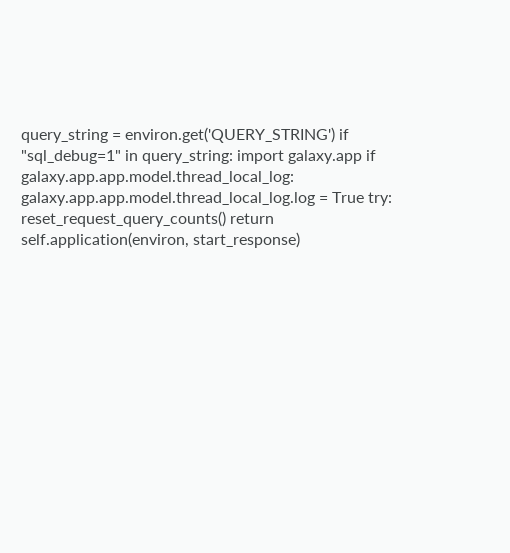query_string = environ.get('QUERY_STRING') if "sql_debug=1" in query_string: import galaxy.app if galaxy.app.app.model.thread_local_log: galaxy.app.app.model.thread_local_log.log = True try: reset_request_query_counts() return self.application(environ, start_response)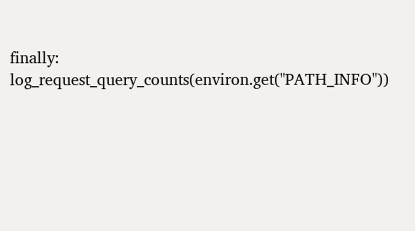finally: log_request_query_counts(environ.get("PATH_INFO"))